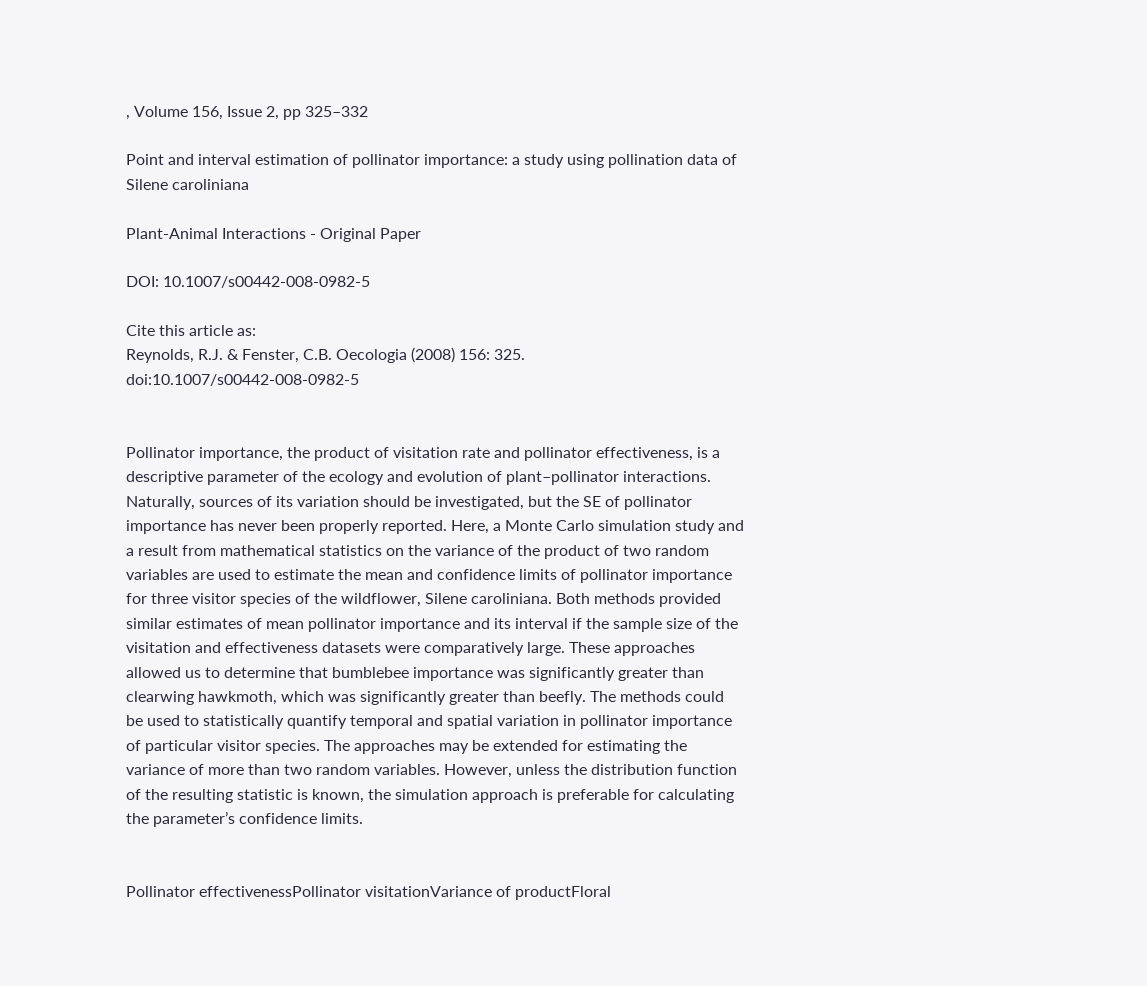, Volume 156, Issue 2, pp 325–332

Point and interval estimation of pollinator importance: a study using pollination data of Silene caroliniana

Plant-Animal Interactions - Original Paper

DOI: 10.1007/s00442-008-0982-5

Cite this article as:
Reynolds, R.J. & Fenster, C.B. Oecologia (2008) 156: 325. doi:10.1007/s00442-008-0982-5


Pollinator importance, the product of visitation rate and pollinator effectiveness, is a descriptive parameter of the ecology and evolution of plant–pollinator interactions. Naturally, sources of its variation should be investigated, but the SE of pollinator importance has never been properly reported. Here, a Monte Carlo simulation study and a result from mathematical statistics on the variance of the product of two random variables are used to estimate the mean and confidence limits of pollinator importance for three visitor species of the wildflower, Silene caroliniana. Both methods provided similar estimates of mean pollinator importance and its interval if the sample size of the visitation and effectiveness datasets were comparatively large. These approaches allowed us to determine that bumblebee importance was significantly greater than clearwing hawkmoth, which was significantly greater than beefly. The methods could be used to statistically quantify temporal and spatial variation in pollinator importance of particular visitor species. The approaches may be extended for estimating the variance of more than two random variables. However, unless the distribution function of the resulting statistic is known, the simulation approach is preferable for calculating the parameter’s confidence limits.


Pollinator effectivenessPollinator visitationVariance of productFloral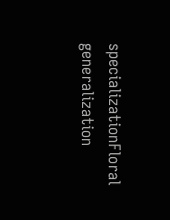specializationFloral generalization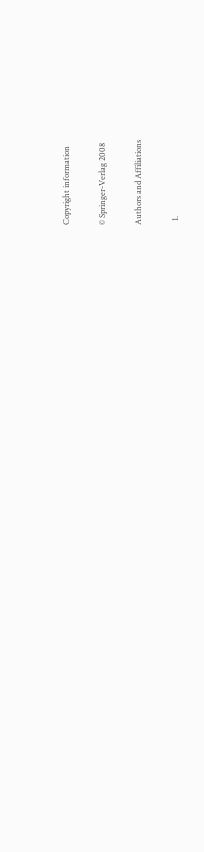Copyright information

© Springer-Verlag 2008

Authors and Affiliations

  1.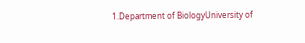1.Department of BiologyUniversity of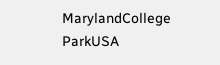MarylandCollege ParkUSA